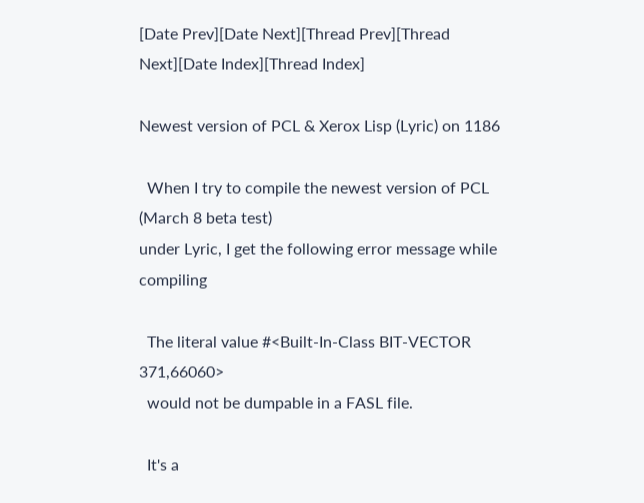[Date Prev][Date Next][Thread Prev][Thread Next][Date Index][Thread Index]

Newest version of PCL & Xerox Lisp (Lyric) on 1186

  When I try to compile the newest version of PCL (March 8 beta test)
under Lyric, I get the following error message while compiling

  The literal value #<Built-In-Class BIT-VECTOR 371,66060>
  would not be dumpable in a FASL file.

  It's a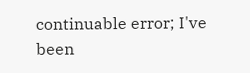continuable error; I've been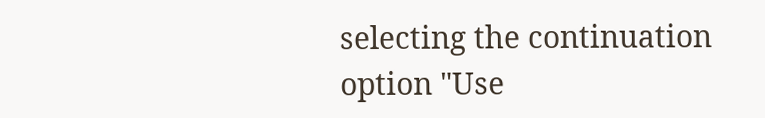selecting the continuation
option "Use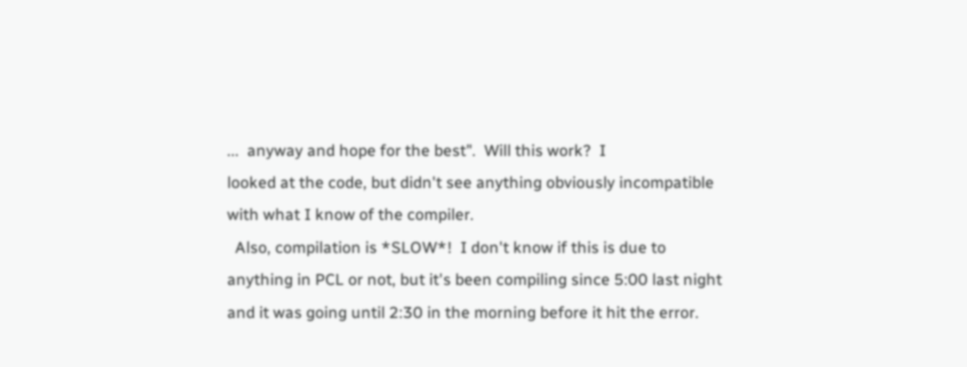...  anyway and hope for the best".  Will this work?  I
looked at the code, but didn't see anything obviously incompatible
with what I know of the compiler.
  Also, compilation is *SLOW*!  I don't know if this is due to
anything in PCL or not, but it's been compiling since 5:00 last night
and it was going until 2:30 in the morning before it hit the error.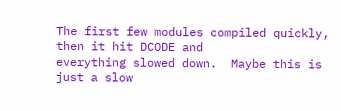The first few modules compiled quickly, then it hit DCODE and
everything slowed down.  Maybe this is just a slow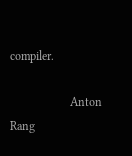compiler.

                    Anton Rang